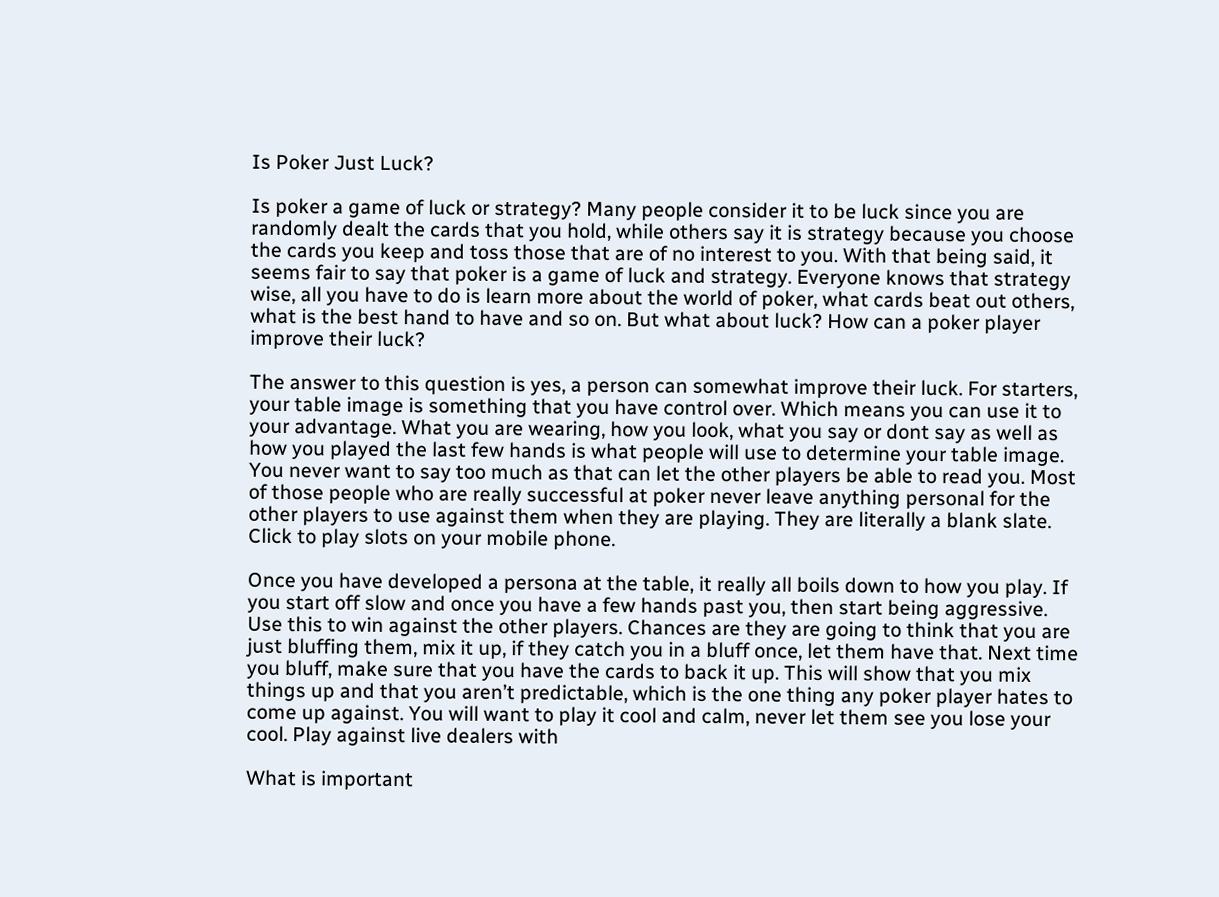Is Poker Just Luck?

Is poker a game of luck or strategy? Many people consider it to be luck since you are randomly dealt the cards that you hold, while others say it is strategy because you choose the cards you keep and toss those that are of no interest to you. With that being said, it seems fair to say that poker is a game of luck and strategy. Everyone knows that strategy wise, all you have to do is learn more about the world of poker, what cards beat out others, what is the best hand to have and so on. But what about luck? How can a poker player improve their luck?

The answer to this question is yes, a person can somewhat improve their luck. For starters, your table image is something that you have control over. Which means you can use it to your advantage. What you are wearing, how you look, what you say or dont say as well as how you played the last few hands is what people will use to determine your table image. You never want to say too much as that can let the other players be able to read you. Most of those people who are really successful at poker never leave anything personal for the other players to use against them when they are playing. They are literally a blank slate. Click to play slots on your mobile phone.

Once you have developed a persona at the table, it really all boils down to how you play. If you start off slow and once you have a few hands past you, then start being aggressive. Use this to win against the other players. Chances are they are going to think that you are just bluffing them, mix it up, if they catch you in a bluff once, let them have that. Next time you bluff, make sure that you have the cards to back it up. This will show that you mix things up and that you aren’t predictable, which is the one thing any poker player hates to come up against. You will want to play it cool and calm, never let them see you lose your cool. Play against live dealers with

What is important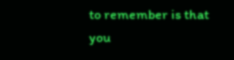to remember is that you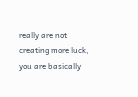really are not creating more luck, you are basically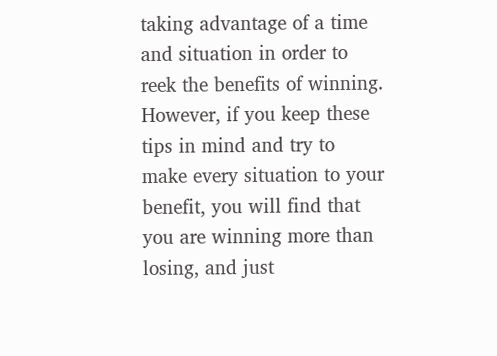taking advantage of a time and situation in order to reek the benefits of winning. However, if you keep these tips in mind and try to make every situation to your benefit, you will find that you are winning more than losing, and just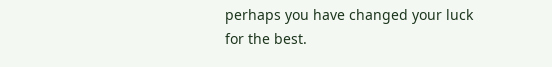perhaps you have changed your luck for the best.